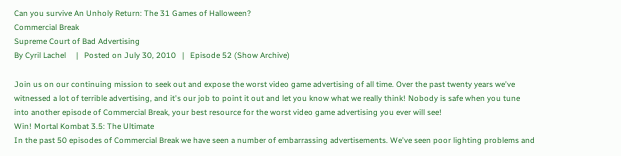Can you survive An Unholy Return: The 31 Games of Halloween?
Commercial Break
Supreme Court of Bad Advertising
By Cyril Lachel     |   Posted on July 30, 2010   |   Episode 52 (Show Archive)

Join us on our continuing mission to seek out and expose the worst video game advertising of all time. Over the past twenty years we've witnessed a lot of terrible advertising, and it's our job to point it out and let you know what we really think! Nobody is safe when you tune into another episode of Commercial Break, your best resource for the worst video game advertising you ever will see!
Win! Mortal Kombat 3.5: The Ultimate
In the past 50 episodes of Commercial Break we have seen a number of embarrassing advertisements. We've seen poor lighting problems and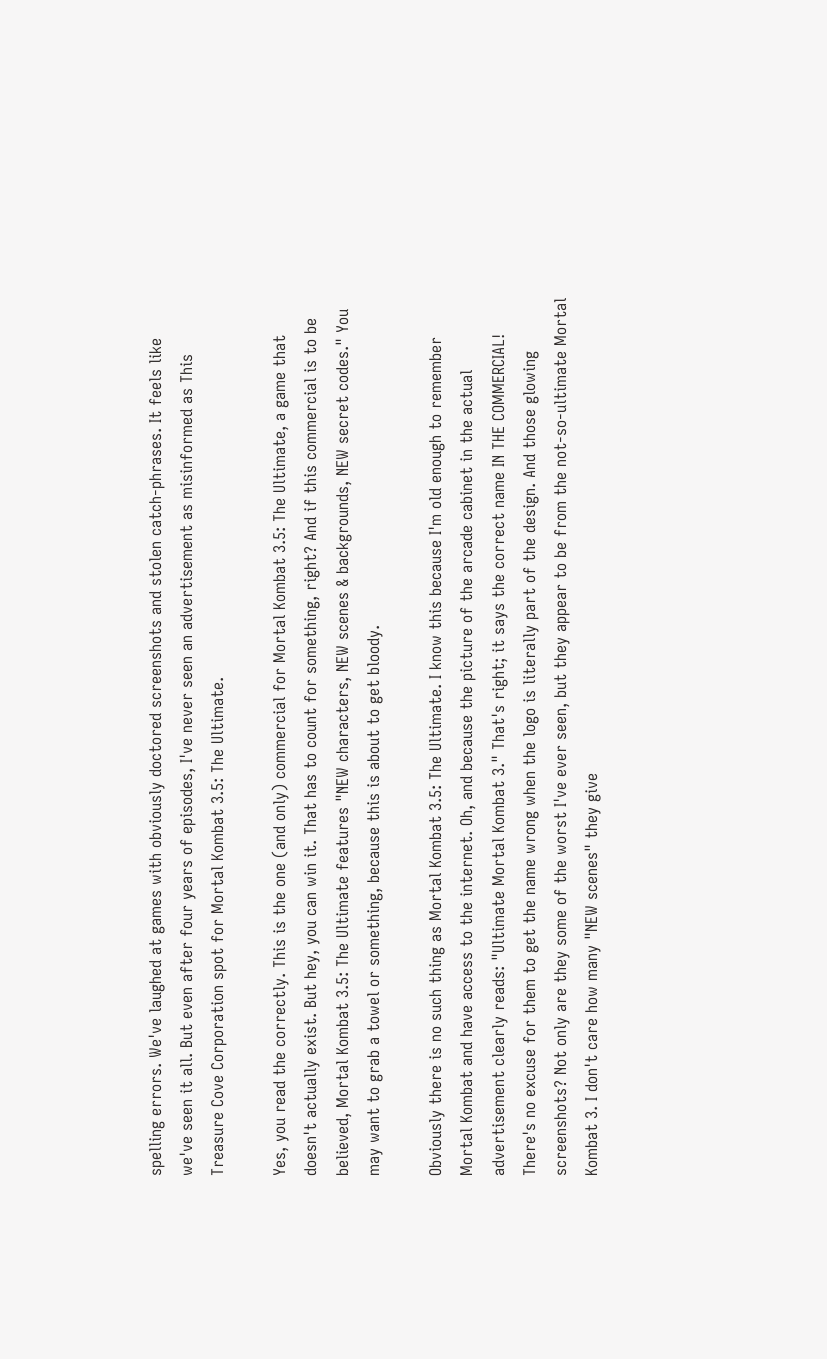spelling errors. We've laughed at games with obviously doctored screenshots and stolen catch-phrases. It feels like we've seen it all. But even after four years of episodes, I've never seen an advertisement as misinformed as This Treasure Cove Corporation spot for Mortal Kombat 3.5: The Ultimate.

Yes, you read the correctly. This is the one (and only) commercial for Mortal Kombat 3.5: The Ultimate, a game that doesn't actually exist. But hey, you can win it. That has to count for something, right? And if this commercial is to be believed, Mortal Kombat 3.5: The Ultimate features "NEW characters, NEW scenes & backgrounds, NEW secret codes." You may want to grab a towel or something, because this is about to get bloody.

Obviously there is no such thing as Mortal Kombat 3.5: The Ultimate. I know this because I'm old enough to remember Mortal Kombat and have access to the internet. Oh, and because the picture of the arcade cabinet in the actual advertisement clearly reads: "Ultimate Mortal Kombat 3." That's right; it says the correct name IN THE COMMERCIAL! There's no excuse for them to get the name wrong when the logo is literally part of the design. And those glowing screenshots? Not only are they some of the worst I've ever seen, but they appear to be from the not-so-ultimate Mortal Kombat 3. I don't care how many "NEW scenes" they give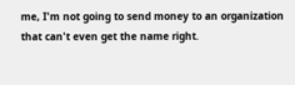me, I'm not going to send money to an organization that can't even get the name right.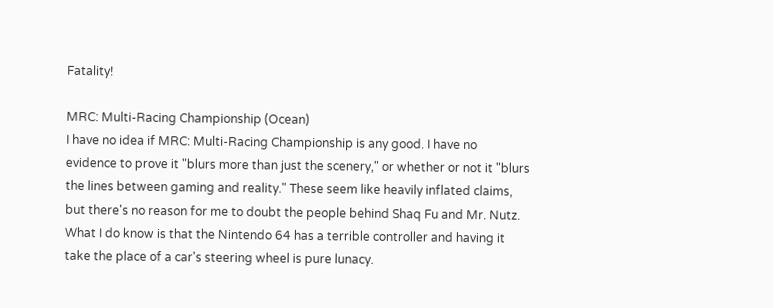Fatality!

MRC: Multi-Racing Championship (Ocean)
I have no idea if MRC: Multi-Racing Championship is any good. I have no evidence to prove it "blurs more than just the scenery," or whether or not it "blurs the lines between gaming and reality." These seem like heavily inflated claims, but there's no reason for me to doubt the people behind Shaq Fu and Mr. Nutz. What I do know is that the Nintendo 64 has a terrible controller and having it take the place of a car's steering wheel is pure lunacy.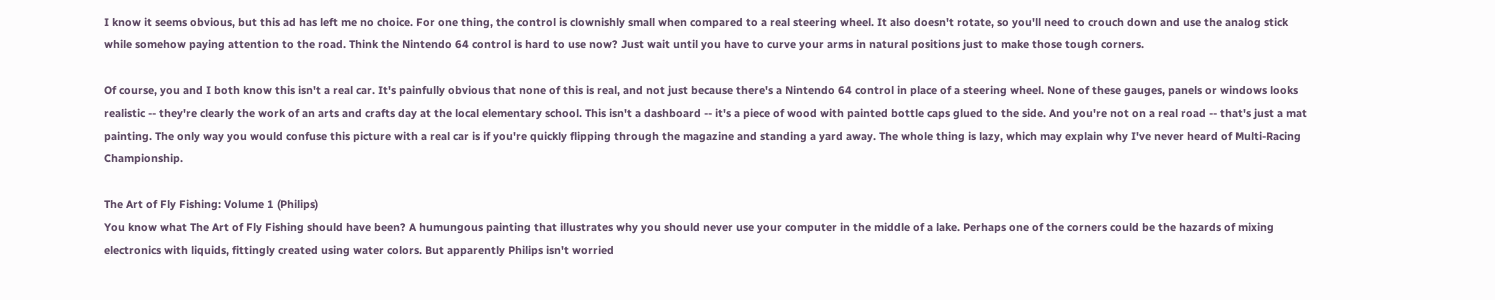I know it seems obvious, but this ad has left me no choice. For one thing, the control is clownishly small when compared to a real steering wheel. It also doesn't rotate, so you'll need to crouch down and use the analog stick while somehow paying attention to the road. Think the Nintendo 64 control is hard to use now? Just wait until you have to curve your arms in natural positions just to make those tough corners.

Of course, you and I both know this isn't a real car. It's painfully obvious that none of this is real, and not just because there's a Nintendo 64 control in place of a steering wheel. None of these gauges, panels or windows looks realistic -- they're clearly the work of an arts and crafts day at the local elementary school. This isn't a dashboard -- it's a piece of wood with painted bottle caps glued to the side. And you're not on a real road -- that's just a mat painting. The only way you would confuse this picture with a real car is if you're quickly flipping through the magazine and standing a yard away. The whole thing is lazy, which may explain why I've never heard of Multi-Racing Championship.

The Art of Fly Fishing: Volume 1 (Philips)
You know what The Art of Fly Fishing should have been? A humungous painting that illustrates why you should never use your computer in the middle of a lake. Perhaps one of the corners could be the hazards of mixing electronics with liquids, fittingly created using water colors. But apparently Philips isn't worried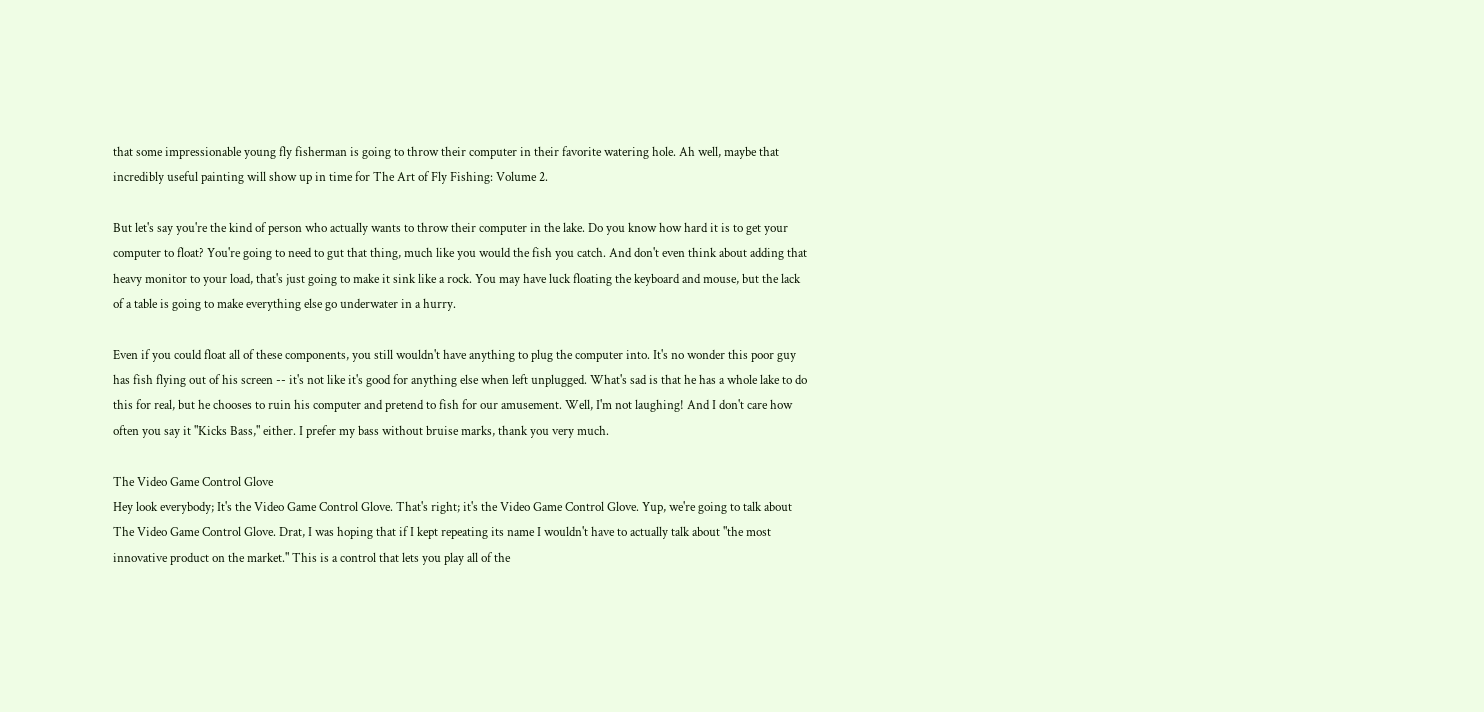that some impressionable young fly fisherman is going to throw their computer in their favorite watering hole. Ah well, maybe that incredibly useful painting will show up in time for The Art of Fly Fishing: Volume 2.

But let's say you're the kind of person who actually wants to throw their computer in the lake. Do you know how hard it is to get your computer to float? You're going to need to gut that thing, much like you would the fish you catch. And don't even think about adding that heavy monitor to your load, that's just going to make it sink like a rock. You may have luck floating the keyboard and mouse, but the lack of a table is going to make everything else go underwater in a hurry.

Even if you could float all of these components, you still wouldn't have anything to plug the computer into. It's no wonder this poor guy has fish flying out of his screen -- it's not like it's good for anything else when left unplugged. What's sad is that he has a whole lake to do this for real, but he chooses to ruin his computer and pretend to fish for our amusement. Well, I'm not laughing! And I don't care how often you say it "Kicks Bass," either. I prefer my bass without bruise marks, thank you very much.

The Video Game Control Glove
Hey look everybody; It's the Video Game Control Glove. That's right; it's the Video Game Control Glove. Yup, we're going to talk about The Video Game Control Glove. Drat, I was hoping that if I kept repeating its name I wouldn't have to actually talk about "the most innovative product on the market." This is a control that lets you play all of the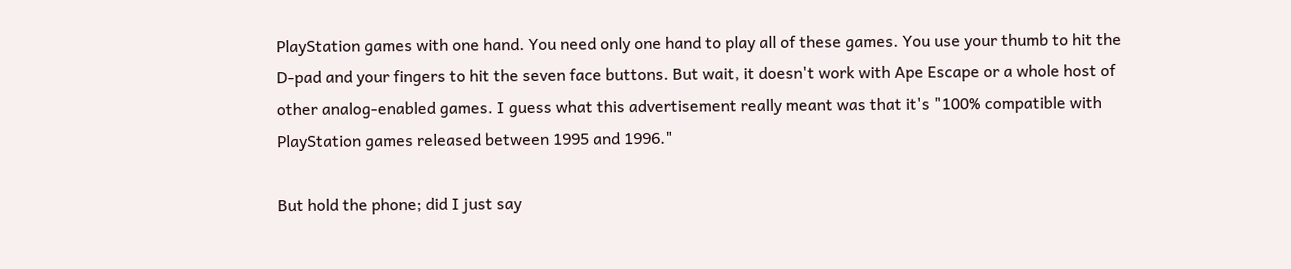PlayStation games with one hand. You need only one hand to play all of these games. You use your thumb to hit the D-pad and your fingers to hit the seven face buttons. But wait, it doesn't work with Ape Escape or a whole host of other analog-enabled games. I guess what this advertisement really meant was that it's "100% compatible with PlayStation games released between 1995 and 1996."

But hold the phone; did I just say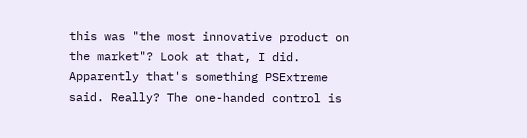this was "the most innovative product on the market"? Look at that, I did. Apparently that's something PSExtreme said. Really? The one-handed control is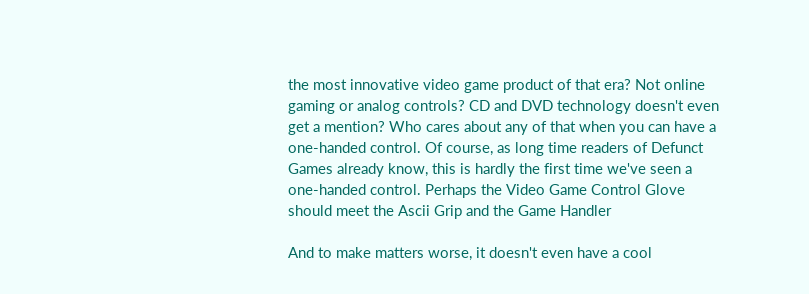the most innovative video game product of that era? Not online gaming or analog controls? CD and DVD technology doesn't even get a mention? Who cares about any of that when you can have a one-handed control. Of course, as long time readers of Defunct Games already know, this is hardly the first time we've seen a one-handed control. Perhaps the Video Game Control Glove should meet the Ascii Grip and the Game Handler

And to make matters worse, it doesn't even have a cool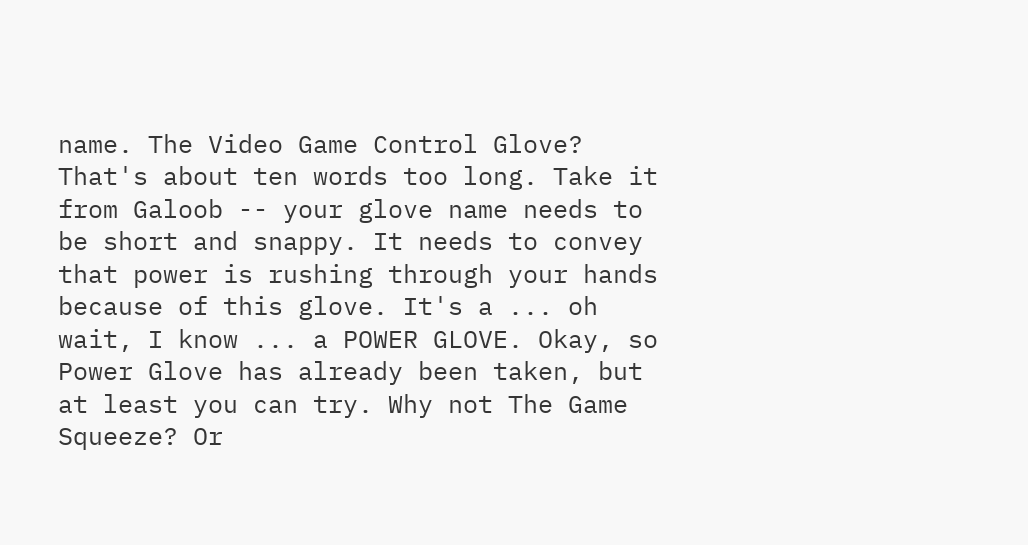name. The Video Game Control Glove? That's about ten words too long. Take it from Galoob -- your glove name needs to be short and snappy. It needs to convey that power is rushing through your hands because of this glove. It's a ... oh wait, I know ... a POWER GLOVE. Okay, so Power Glove has already been taken, but at least you can try. Why not The Game Squeeze? Or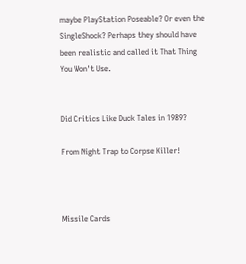maybe PlayStation Poseable? Or even the SingleShock? Perhaps they should have been realistic and called it That Thing You Won't Use.


Did Critics Like Duck Tales in 1989?

From Night Trap to Corpse Killer!



Missile Cards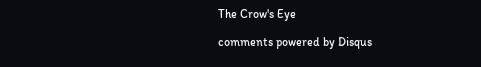The Crow's Eye

comments powered by Disqus